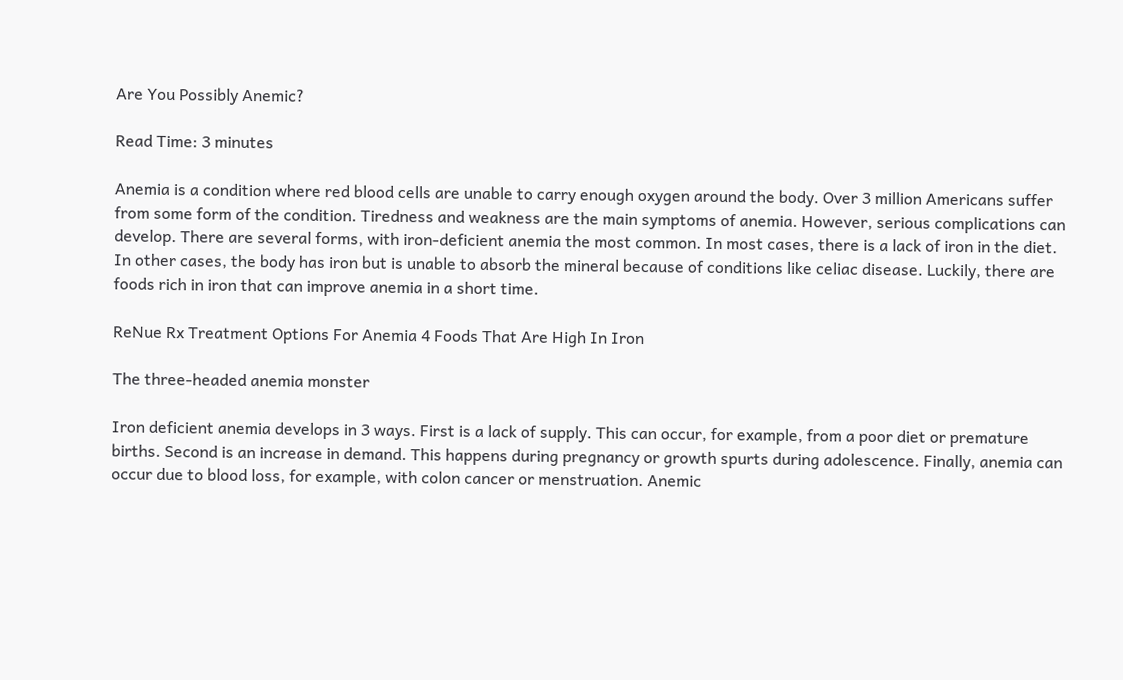Are You Possibly Anemic?

Read Time: 3 minutes

Anemia is a condition where red blood cells are unable to carry enough oxygen around the body. Over 3 million Americans suffer from some form of the condition. Tiredness and weakness are the main symptoms of anemia. However, serious complications can develop. There are several forms, with iron-deficient anemia the most common. In most cases, there is a lack of iron in the diet. In other cases, the body has iron but is unable to absorb the mineral because of conditions like celiac disease. Luckily, there are foods rich in iron that can improve anemia in a short time.

ReNue Rx Treatment Options For Anemia 4 Foods That Are High In Iron

The three-headed anemia monster

Iron deficient anemia develops in 3 ways. First is a lack of supply. This can occur, for example, from a poor diet or premature births. Second is an increase in demand. This happens during pregnancy or growth spurts during adolescence. Finally, anemia can occur due to blood loss, for example, with colon cancer or menstruation. Anemic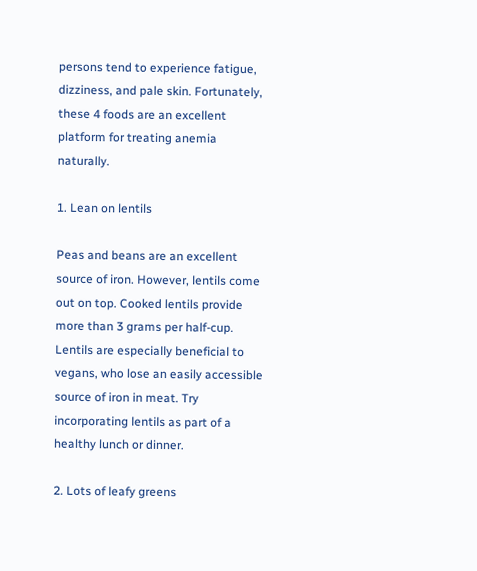persons tend to experience fatigue, dizziness, and pale skin. Fortunately, these 4 foods are an excellent platform for treating anemia naturally.

1. Lean on lentils

Peas and beans are an excellent source of iron. However, lentils come out on top. Cooked lentils provide more than 3 grams per half-cup. Lentils are especially beneficial to vegans, who lose an easily accessible source of iron in meat. Try incorporating lentils as part of a healthy lunch or dinner.

2. Lots of leafy greens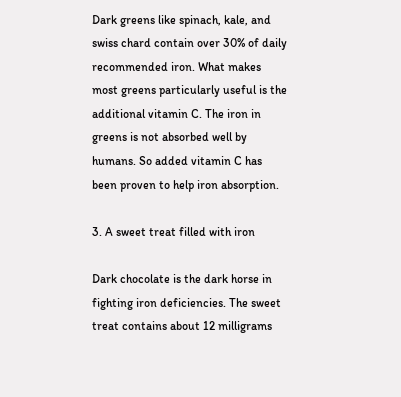Dark greens like spinach, kale, and swiss chard contain over 30% of daily recommended iron. What makes most greens particularly useful is the additional vitamin C. The iron in greens is not absorbed well by humans. So added vitamin C has been proven to help iron absorption.

3. A sweet treat filled with iron

Dark chocolate is the dark horse in fighting iron deficiencies. The sweet treat contains about 12 milligrams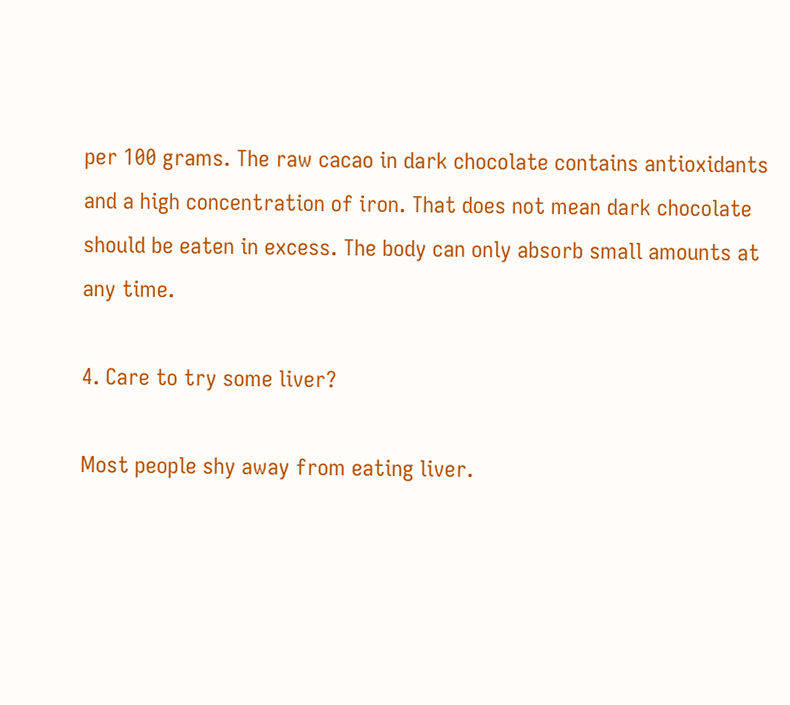per 100 grams. The raw cacao in dark chocolate contains antioxidants and a high concentration of iron. That does not mean dark chocolate should be eaten in excess. The body can only absorb small amounts at any time.

4. Care to try some liver?

Most people shy away from eating liver.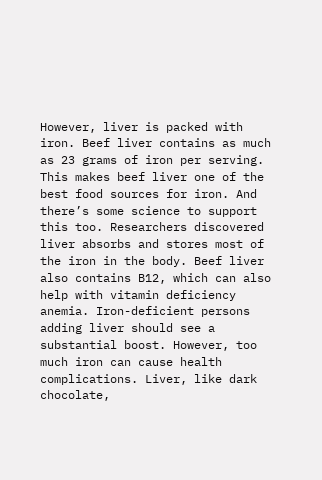However, liver is packed with iron. Beef liver contains as much as 23 grams of iron per serving. This makes beef liver one of the best food sources for iron. And there’s some science to support this too. Researchers discovered liver absorbs and stores most of the iron in the body. Beef liver also contains B12, which can also help with vitamin deficiency anemia. Iron-deficient persons adding liver should see a substantial boost. However, too much iron can cause health complications. Liver, like dark chocolate,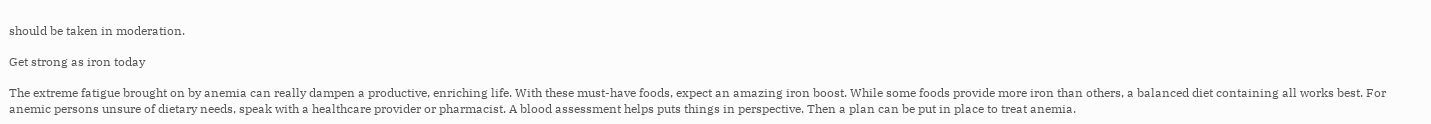should be taken in moderation.

Get strong as iron today

The extreme fatigue brought on by anemia can really dampen a productive, enriching life. With these must-have foods, expect an amazing iron boost. While some foods provide more iron than others, a balanced diet containing all works best. For anemic persons unsure of dietary needs, speak with a healthcare provider or pharmacist. A blood assessment helps puts things in perspective. Then a plan can be put in place to treat anemia.